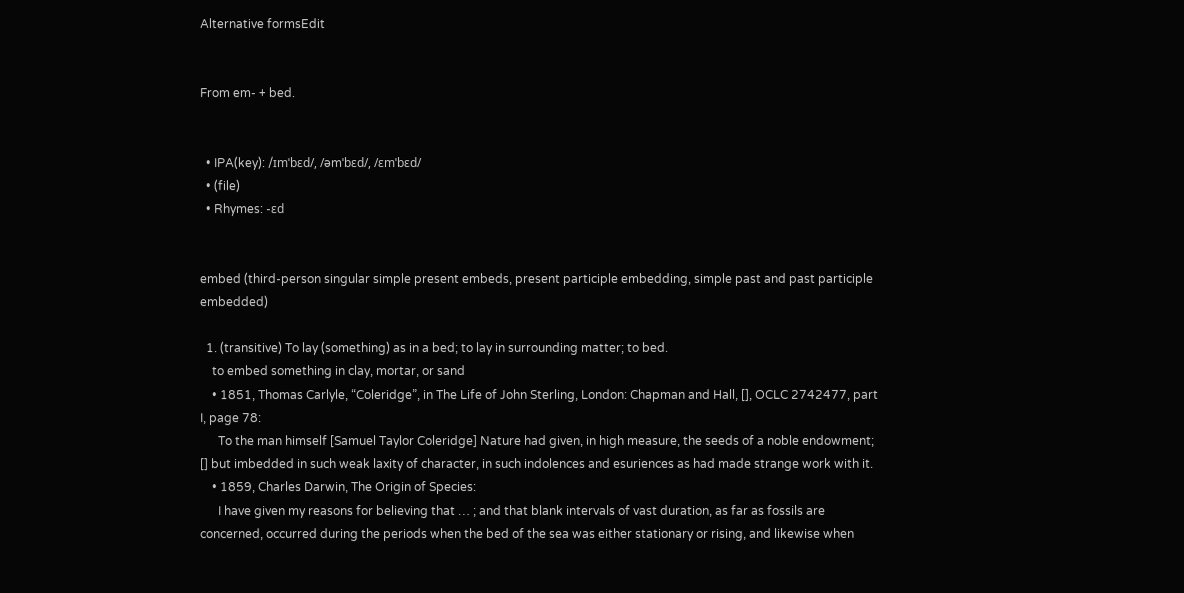Alternative formsEdit


From em- + bed.


  • IPA(key): /ɪmˈbɛd/, /əmˈbɛd/, /ɛmˈbɛd/
  • (file)
  • Rhymes: -ɛd


embed (third-person singular simple present embeds, present participle embedding, simple past and past participle embedded)

  1. (transitive) To lay (something) as in a bed; to lay in surrounding matter; to bed.
    to embed something in clay, mortar, or sand
    • 1851, Thomas Carlyle, “Coleridge”, in The Life of John Sterling, London: Chapman and Hall, [], OCLC 2742477, part I, page 78:
      To the man himself [Samuel Taylor Coleridge] Nature had given, in high measure, the seeds of a noble endowment; [] but imbedded in such weak laxity of character, in such indolences and esuriences as had made strange work with it.
    • 1859, Charles Darwin, The Origin of Species:
      I have given my reasons for believing that … ; and that blank intervals of vast duration, as far as fossils are concerned, occurred during the periods when the bed of the sea was either stationary or rising, and likewise when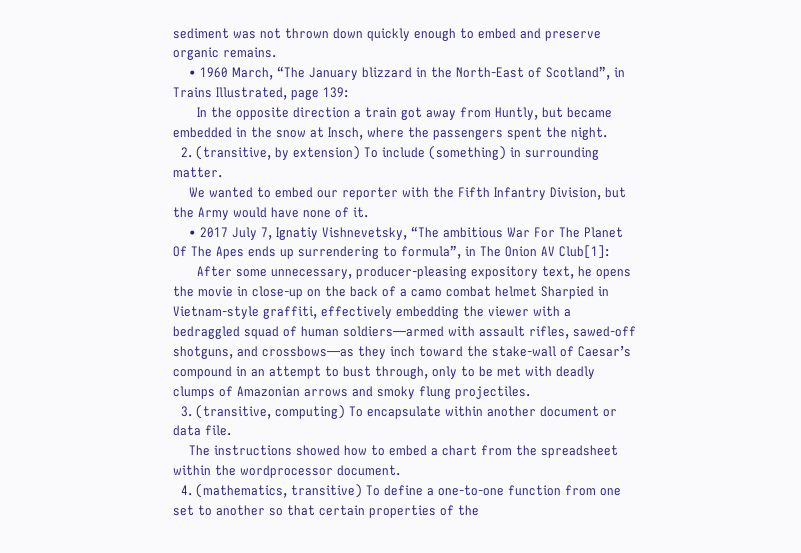sediment was not thrown down quickly enough to embed and preserve organic remains.
    • 1960 March, “The January blizzard in the North-East of Scotland”, in Trains Illustrated, page 139:
      In the opposite direction a train got away from Huntly, but became embedded in the snow at Insch, where the passengers spent the night.
  2. (transitive, by extension) To include (something) in surrounding matter.
    We wanted to embed our reporter with the Fifth Infantry Division, but the Army would have none of it.
    • 2017 July 7, Ignatiy Vishnevetsky, “The ambitious War For The Planet Of The Apes ends up surrendering to formula”, in The Onion AV Club[1]:
      After some unnecessary, producer-pleasing expository text, he opens the movie in close-up on the back of a camo combat helmet Sharpied in Vietnam-style graffiti, effectively embedding the viewer with a bedraggled squad of human soldiers—armed with assault rifles, sawed-off shotguns, and crossbows—as they inch toward the stake-wall of Caesar’s compound in an attempt to bust through, only to be met with deadly clumps of Amazonian arrows and smoky flung projectiles.
  3. (transitive, computing) To encapsulate within another document or data file.
    The instructions showed how to embed a chart from the spreadsheet within the wordprocessor document.
  4. (mathematics, transitive) To define a one-to-one function from one set to another so that certain properties of the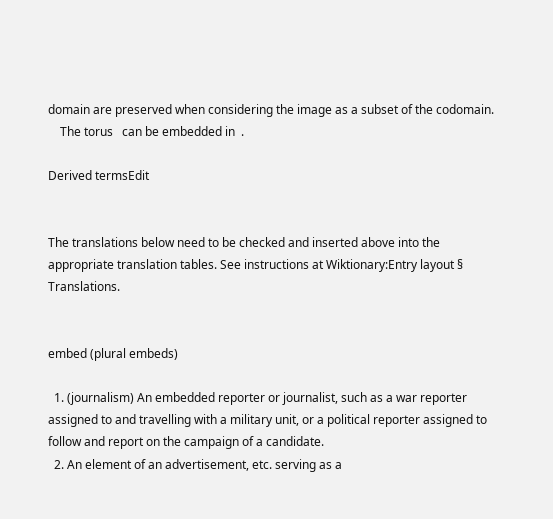domain are preserved when considering the image as a subset of the codomain.
    The torus   can be embedded in  .

Derived termsEdit


The translations below need to be checked and inserted above into the appropriate translation tables. See instructions at Wiktionary:Entry layout § Translations.


embed (plural embeds)

  1. (journalism) An embedded reporter or journalist, such as a war reporter assigned to and travelling with a military unit, or a political reporter assigned to follow and report on the campaign of a candidate.
  2. An element of an advertisement, etc. serving as a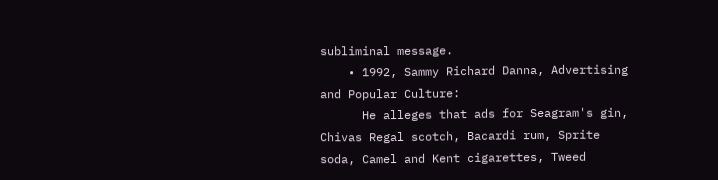subliminal message.
    • 1992, Sammy Richard Danna, Advertising and Popular Culture:
      He alleges that ads for Seagram's gin, Chivas Regal scotch, Bacardi rum, Sprite soda, Camel and Kent cigarettes, Tweed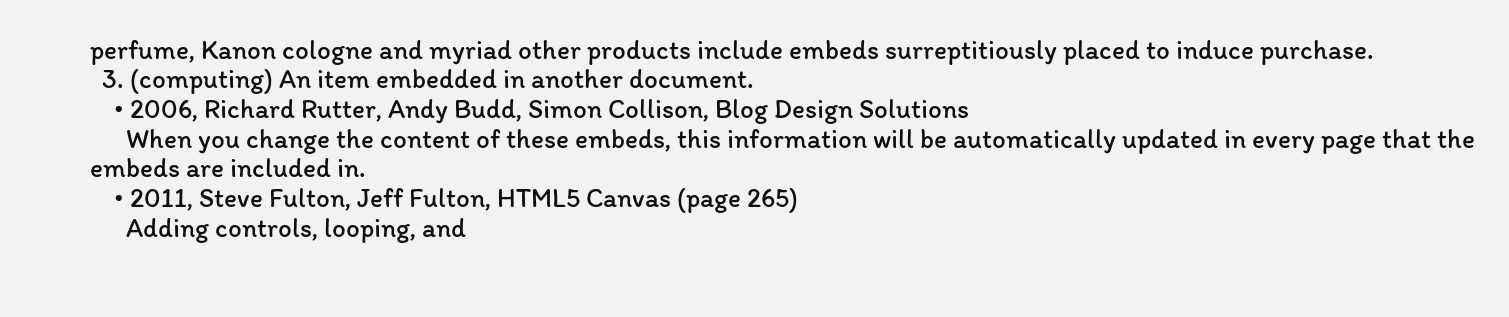perfume, Kanon cologne and myriad other products include embeds surreptitiously placed to induce purchase.
  3. (computing) An item embedded in another document.
    • 2006, Richard Rutter, Andy Budd, Simon Collison, Blog Design Solutions
      When you change the content of these embeds, this information will be automatically updated in every page that the embeds are included in.
    • 2011, Steve Fulton, Jeff Fulton, HTML5 Canvas (page 265)
      Adding controls, looping, and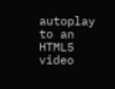autoplay to an HTML5 video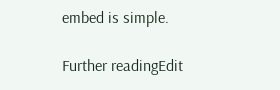embed is simple.

Further readingEdit